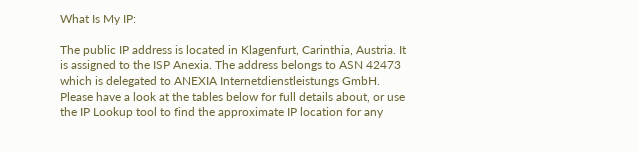What Is My IP:

The public IP address is located in Klagenfurt, Carinthia, Austria. It is assigned to the ISP Anexia. The address belongs to ASN 42473 which is delegated to ANEXIA Internetdienstleistungs GmbH.
Please have a look at the tables below for full details about, or use the IP Lookup tool to find the approximate IP location for any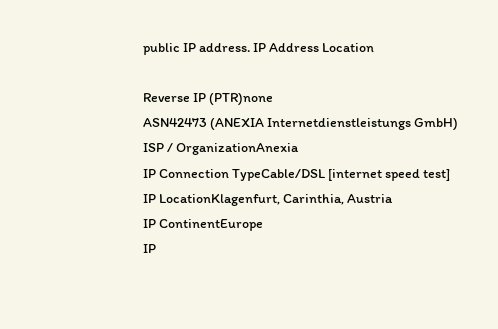public IP address. IP Address Location

Reverse IP (PTR)none
ASN42473 (ANEXIA Internetdienstleistungs GmbH)
ISP / OrganizationAnexia
IP Connection TypeCable/DSL [internet speed test]
IP LocationKlagenfurt, Carinthia, Austria
IP ContinentEurope
IP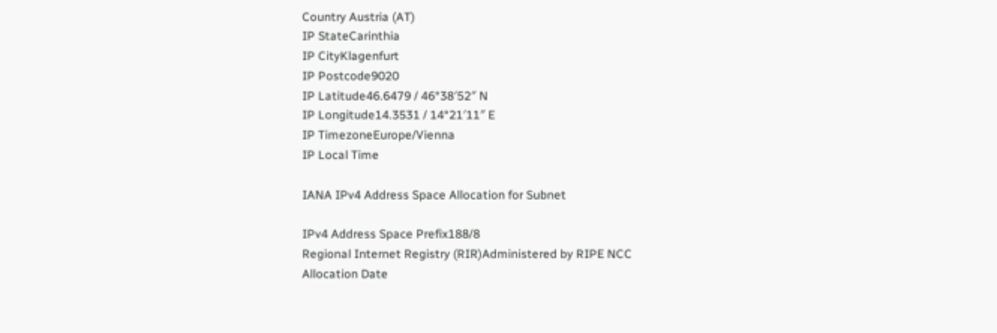Country Austria (AT)
IP StateCarinthia
IP CityKlagenfurt
IP Postcode9020
IP Latitude46.6479 / 46°38′52″ N
IP Longitude14.3531 / 14°21′11″ E
IP TimezoneEurope/Vienna
IP Local Time

IANA IPv4 Address Space Allocation for Subnet

IPv4 Address Space Prefix188/8
Regional Internet Registry (RIR)Administered by RIPE NCC
Allocation Date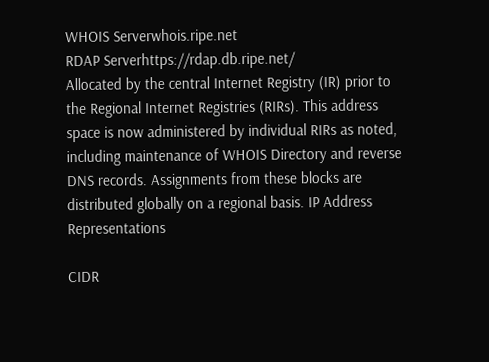WHOIS Serverwhois.ripe.net
RDAP Serverhttps://rdap.db.ripe.net/
Allocated by the central Internet Registry (IR) prior to the Regional Internet Registries (RIRs). This address space is now administered by individual RIRs as noted, including maintenance of WHOIS Directory and reverse DNS records. Assignments from these blocks are distributed globally on a regional basis. IP Address Representations

CIDR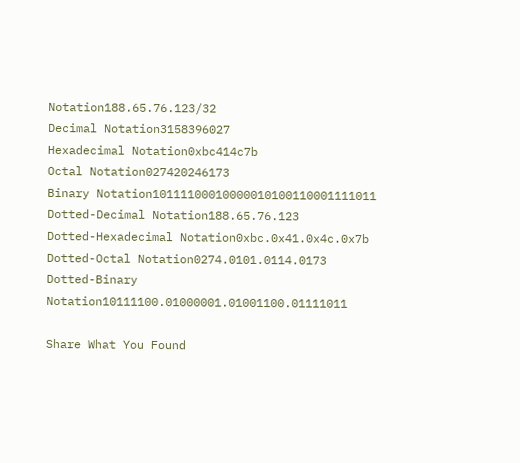Notation188.65.76.123/32
Decimal Notation3158396027
Hexadecimal Notation0xbc414c7b
Octal Notation027420246173
Binary Notation10111100010000010100110001111011
Dotted-Decimal Notation188.65.76.123
Dotted-Hexadecimal Notation0xbc.0x41.0x4c.0x7b
Dotted-Octal Notation0274.0101.0114.0173
Dotted-Binary Notation10111100.01000001.01001100.01111011

Share What You Found